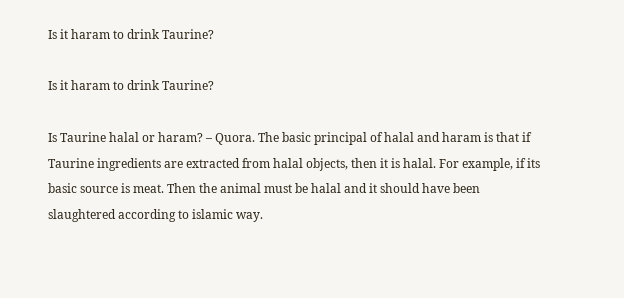Is it haram to drink Taurine?

Is it haram to drink Taurine?

Is Taurine halal or haram? – Quora. The basic principal of halal and haram is that if Taurine ingredients are extracted from halal objects, then it is halal. For example, if its basic source is meat. Then the animal must be halal and it should have been slaughtered according to islamic way.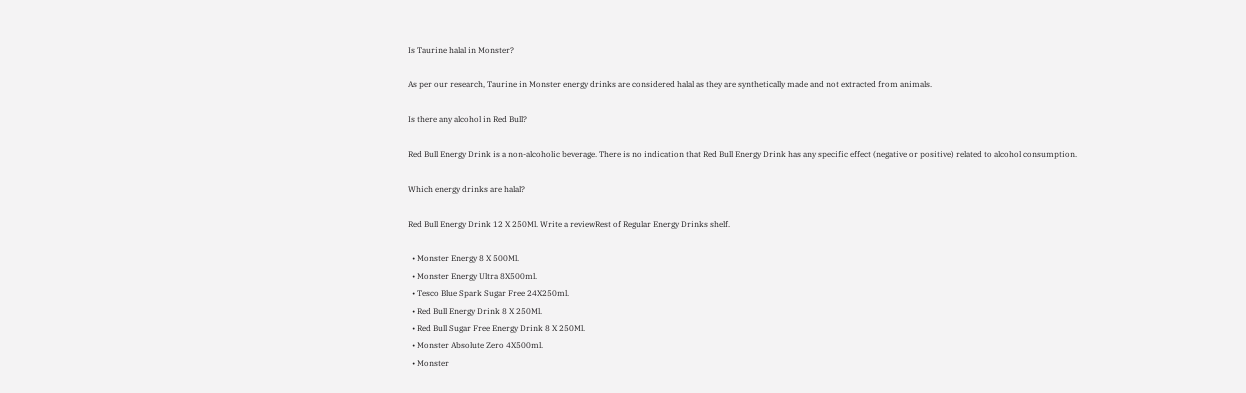Is Taurine halal in Monster?

As per our research, Taurine in Monster energy drinks are considered halal as they are synthetically made and not extracted from animals.

Is there any alcohol in Red Bull?

Red Bull Energy Drink is a non-alcoholic beverage. There is no indication that Red Bull Energy Drink has any specific effect (negative or positive) related to alcohol consumption.

Which energy drinks are halal?

Red Bull Energy Drink 12 X 250Ml. Write a reviewRest of Regular Energy Drinks shelf.

  • Monster Energy 8 X 500Ml.
  • Monster Energy Ultra 8X500ml.
  • Tesco Blue Spark Sugar Free 24X250ml.
  • Red Bull Energy Drink 8 X 250Ml.
  • Red Bull Sugar Free Energy Drink 8 X 250Ml.
  • Monster Absolute Zero 4X500ml.
  • Monster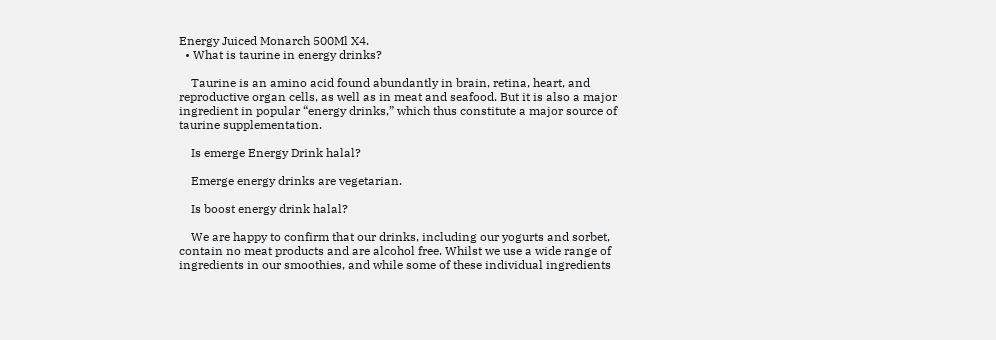Energy Juiced Monarch 500Ml X4.
  • What is taurine in energy drinks?

    Taurine is an amino acid found abundantly in brain, retina, heart, and reproductive organ cells, as well as in meat and seafood. But it is also a major ingredient in popular “energy drinks,” which thus constitute a major source of taurine supplementation.

    Is emerge Energy Drink halal?

    Emerge energy drinks are vegetarian.

    Is boost energy drink halal?

    We are happy to confirm that our drinks, including our yogurts and sorbet, contain no meat products and are alcohol free. Whilst we use a wide range of ingredients in our smoothies, and while some of these individual ingredients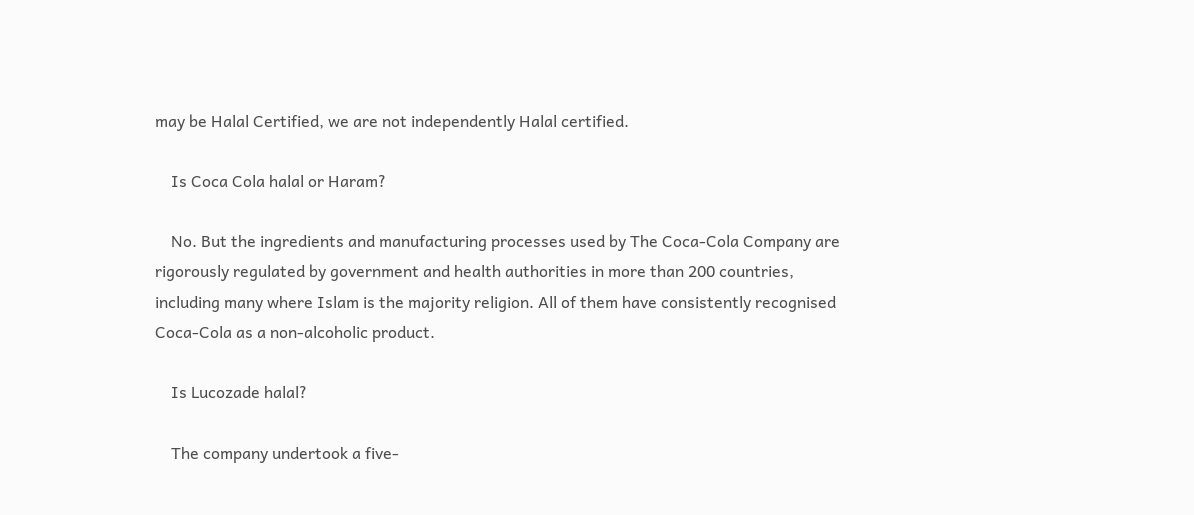may be Halal Certified, we are not independently Halal certified.

    Is Coca Cola halal or Haram?

    No. But the ingredients and manufacturing processes used by The Coca‑Cola Company are rigorously regulated by government and health authorities in more than 200 countries, including many where Islam is the majority religion. All of them have consistently recognised Coca‑Cola as a non-alcoholic product.

    Is Lucozade halal?

    The company undertook a five-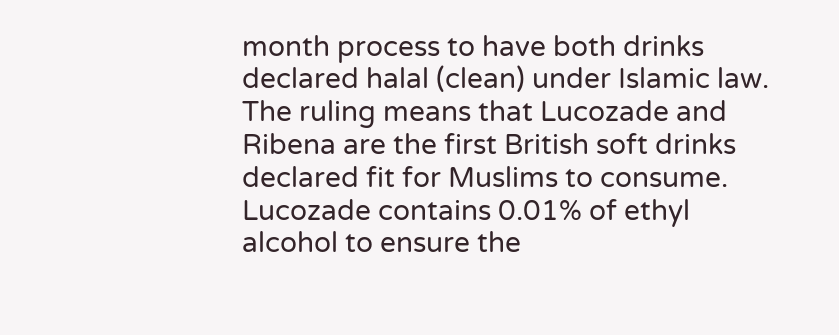month process to have both drinks declared halal (clean) under Islamic law. The ruling means that Lucozade and Ribena are the first British soft drinks declared fit for Muslims to consume. Lucozade contains 0.01% of ethyl alcohol to ensure the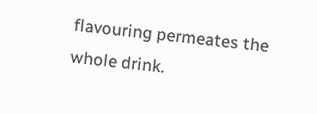flavouring permeates the whole drink.